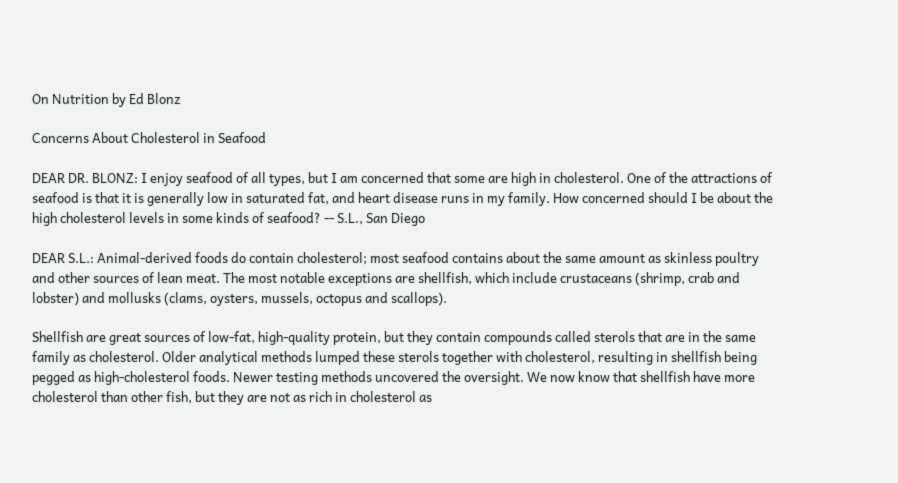On Nutrition by Ed Blonz

Concerns About Cholesterol in Seafood

DEAR DR. BLONZ: I enjoy seafood of all types, but I am concerned that some are high in cholesterol. One of the attractions of seafood is that it is generally low in saturated fat, and heart disease runs in my family. How concerned should I be about the high cholesterol levels in some kinds of seafood? -- S.L., San Diego

DEAR S.L.: Animal-derived foods do contain cholesterol; most seafood contains about the same amount as skinless poultry and other sources of lean meat. The most notable exceptions are shellfish, which include crustaceans (shrimp, crab and lobster) and mollusks (clams, oysters, mussels, octopus and scallops).

Shellfish are great sources of low-fat, high-quality protein, but they contain compounds called sterols that are in the same family as cholesterol. Older analytical methods lumped these sterols together with cholesterol, resulting in shellfish being pegged as high-cholesterol foods. Newer testing methods uncovered the oversight. We now know that shellfish have more cholesterol than other fish, but they are not as rich in cholesterol as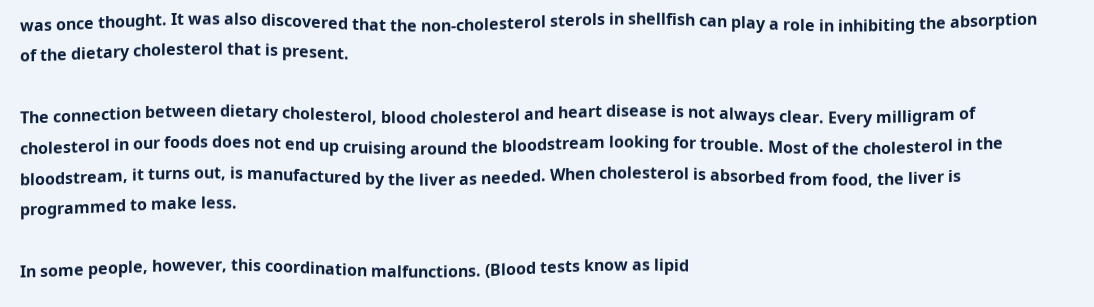was once thought. It was also discovered that the non-cholesterol sterols in shellfish can play a role in inhibiting the absorption of the dietary cholesterol that is present.

The connection between dietary cholesterol, blood cholesterol and heart disease is not always clear. Every milligram of cholesterol in our foods does not end up cruising around the bloodstream looking for trouble. Most of the cholesterol in the bloodstream, it turns out, is manufactured by the liver as needed. When cholesterol is absorbed from food, the liver is programmed to make less.

In some people, however, this coordination malfunctions. (Blood tests know as lipid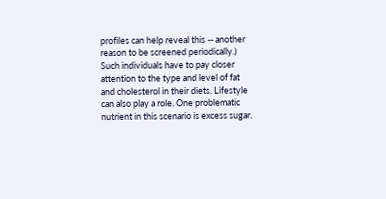profiles can help reveal this -- another reason to be screened periodically.) Such individuals have to pay closer attention to the type and level of fat and cholesterol in their diets. Lifestyle can also play a role. One problematic nutrient in this scenario is excess sugar.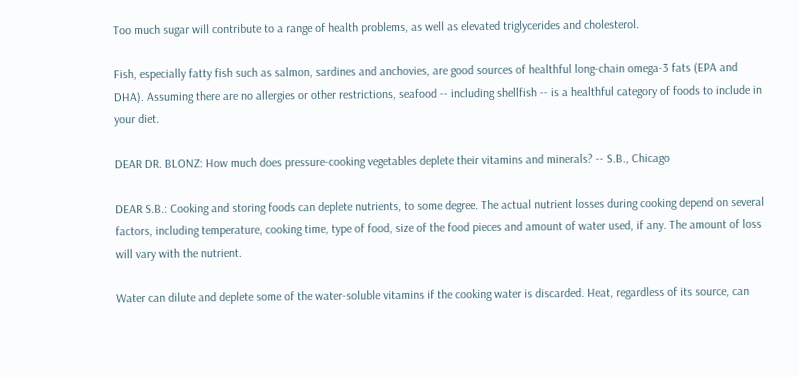Too much sugar will contribute to a range of health problems, as well as elevated triglycerides and cholesterol.

Fish, especially fatty fish such as salmon, sardines and anchovies, are good sources of healthful long-chain omega-3 fats (EPA and DHA). Assuming there are no allergies or other restrictions, seafood -- including shellfish -- is a healthful category of foods to include in your diet.

DEAR DR. BLONZ: How much does pressure-cooking vegetables deplete their vitamins and minerals? -- S.B., Chicago

DEAR S.B.: Cooking and storing foods can deplete nutrients, to some degree. The actual nutrient losses during cooking depend on several factors, including temperature, cooking time, type of food, size of the food pieces and amount of water used, if any. The amount of loss will vary with the nutrient.

Water can dilute and deplete some of the water-soluble vitamins if the cooking water is discarded. Heat, regardless of its source, can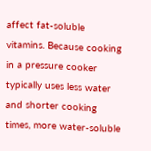affect fat-soluble vitamins. Because cooking in a pressure cooker typically uses less water and shorter cooking times, more water-soluble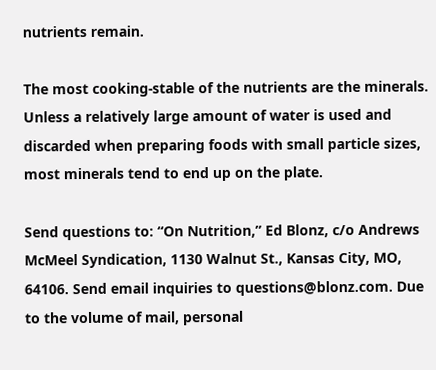nutrients remain.

The most cooking-stable of the nutrients are the minerals. Unless a relatively large amount of water is used and discarded when preparing foods with small particle sizes, most minerals tend to end up on the plate.

Send questions to: “On Nutrition,” Ed Blonz, c/o Andrews McMeel Syndication, 1130 Walnut St., Kansas City, MO, 64106. Send email inquiries to questions@blonz.com. Due to the volume of mail, personal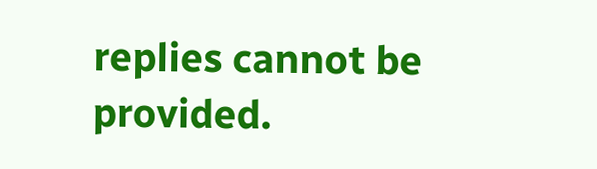replies cannot be provided.